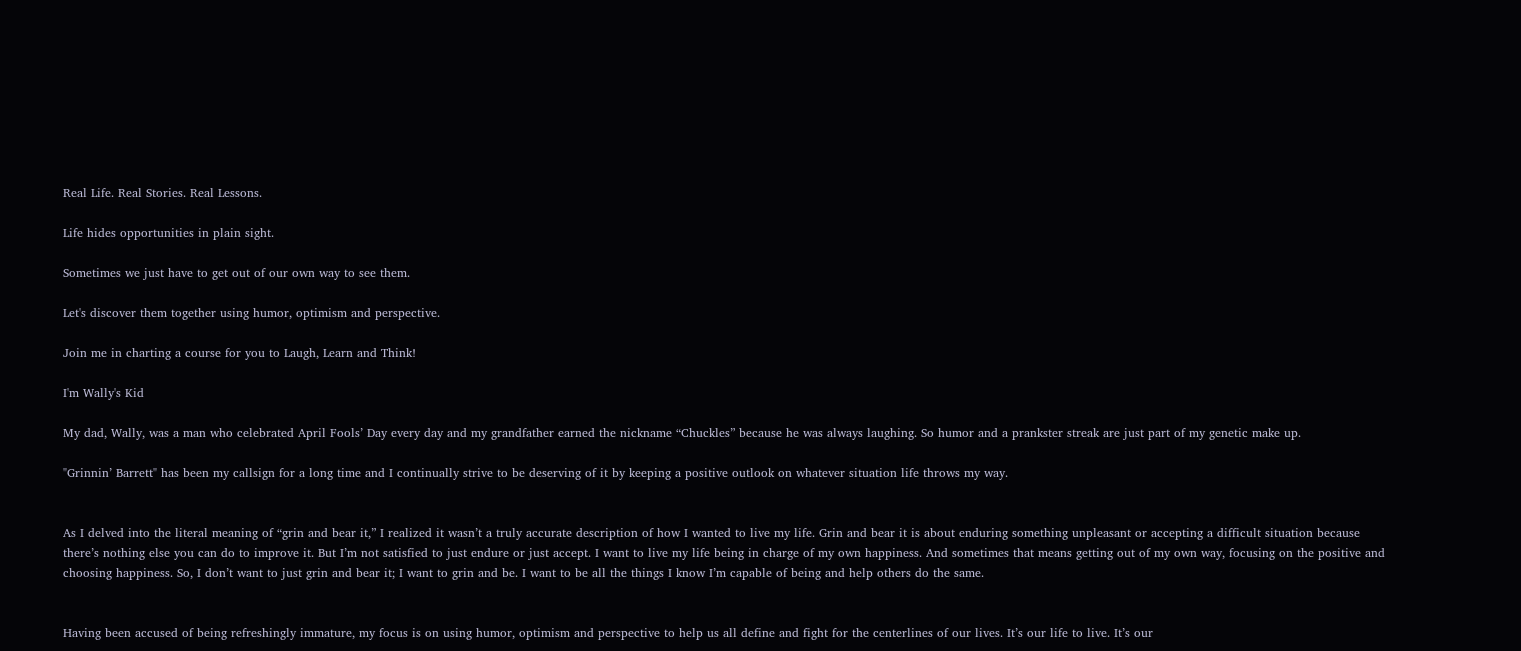Real Life. Real Stories. Real Lessons.

Life hides opportunities in plain sight.

Sometimes we just have to get out of our own way to see them.

Let's discover them together using humor, optimism and perspective.

Join me in charting a course for you to Laugh, Learn and Think!

I'm Wally's Kid

My dad, Wally, was a man who celebrated April Fools’ Day every day and my grandfather earned the nickname “Chuckles” because he was always laughing. So humor and a prankster streak are just part of my genetic make up.

"Grinnin’ Barrett" has been my callsign for a long time and I continually strive to be deserving of it by keeping a positive outlook on whatever situation life throws my way.


As I delved into the literal meaning of “grin and bear it,” I realized it wasn’t a truly accurate description of how I wanted to live my life. Grin and bear it is about enduring something unpleasant or accepting a difficult situation because there’s nothing else you can do to improve it. But I’m not satisfied to just endure or just accept. I want to live my life being in charge of my own happiness. And sometimes that means getting out of my own way, focusing on the positive and choosing happiness. So, I don’t want to just grin and bear it; I want to grin and be. I want to be all the things I know I’m capable of being and help others do the same.


Having been accused of being refreshingly immature, my focus is on using humor, optimism and perspective to help us all define and fight for the centerlines of our lives. It’s our life to live. It’s our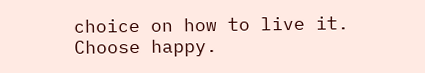choice on how to live it. Choose happy.